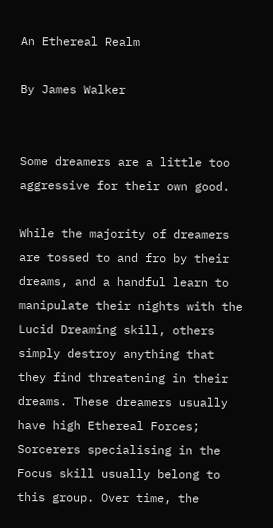An Ethereal Realm

By James Walker


Some dreamers are a little too aggressive for their own good.

While the majority of dreamers are tossed to and fro by their dreams, and a handful learn to manipulate their nights with the Lucid Dreaming skill, others simply destroy anything that they find threatening in their dreams. These dreamers usually have high Ethereal Forces; Sorcerers specialising in the Focus skill usually belong to this group. Over time, the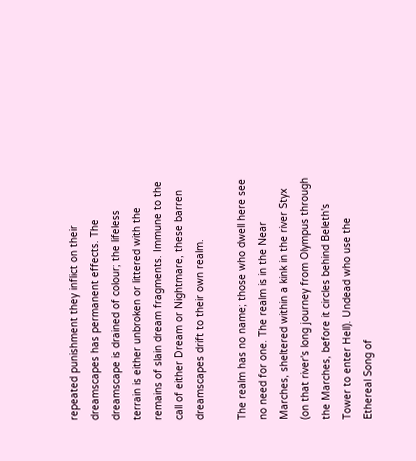repeated punishment they inflict on their dreamscapes has permanent effects. The dreamscape is drained of colour; the lifeless terrain is either unbroken or littered with the remains of slain dream fragments. Immune to the call of either Dream or Nightmare, these barren dreamscapes drift to their own realm.

The realm has no name; those who dwell here see no need for one. The realm is in the Near Marches, sheltered within a kink in the river Styx (on that river's long journey from Olympus through the Marches, before it circles behind Beleth's Tower to enter Hell). Undead who use the Ethereal Song of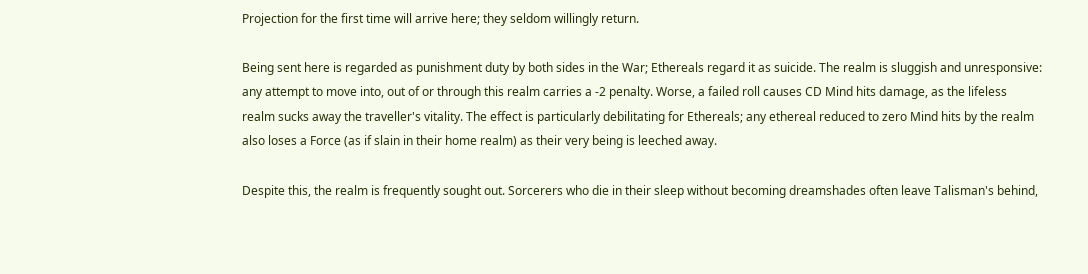Projection for the first time will arrive here; they seldom willingly return.

Being sent here is regarded as punishment duty by both sides in the War; Ethereals regard it as suicide. The realm is sluggish and unresponsive: any attempt to move into, out of or through this realm carries a -2 penalty. Worse, a failed roll causes CD Mind hits damage, as the lifeless realm sucks away the traveller's vitality. The effect is particularly debilitating for Ethereals; any ethereal reduced to zero Mind hits by the realm also loses a Force (as if slain in their home realm) as their very being is leeched away.

Despite this, the realm is frequently sought out. Sorcerers who die in their sleep without becoming dreamshades often leave Talisman's behind,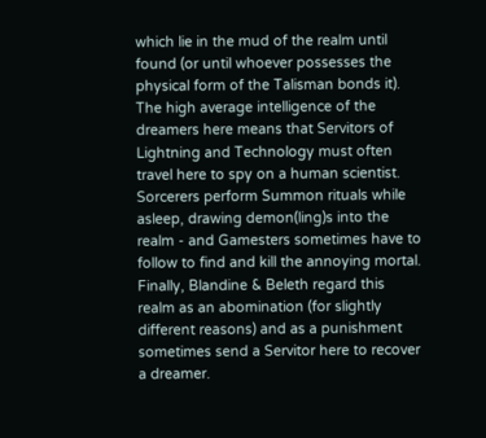which lie in the mud of the realm until found (or until whoever possesses the physical form of the Talisman bonds it). The high average intelligence of the dreamers here means that Servitors of Lightning and Technology must often travel here to spy on a human scientist. Sorcerers perform Summon rituals while asleep, drawing demon(ling)s into the realm - and Gamesters sometimes have to follow to find and kill the annoying mortal. Finally, Blandine & Beleth regard this realm as an abomination (for slightly different reasons) and as a punishment sometimes send a Servitor here to recover a dreamer.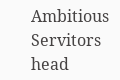Ambitious Servitors head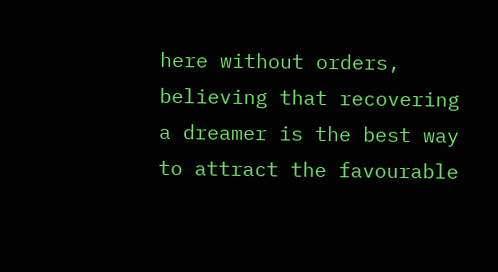here without orders, believing that recovering a dreamer is the best way to attract the favourable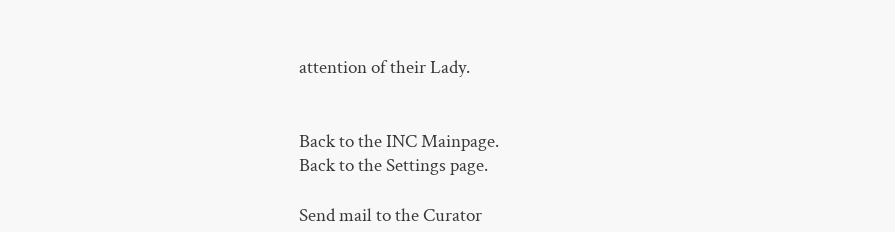attention of their Lady.


Back to the INC Mainpage.
Back to the Settings page.

Send mail to the Curator